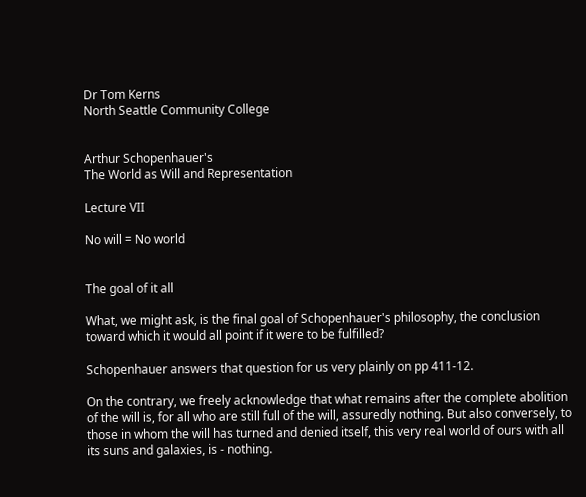Dr Tom Kerns
North Seattle Community College


Arthur Schopenhauer's
The World as Will and Representation

Lecture VII

No will = No world


The goal of it all

What, we might ask, is the final goal of Schopenhauer's philosophy, the conclusion toward which it would all point if it were to be fulfilled?

Schopenhauer answers that question for us very plainly on pp 411-12.

On the contrary, we freely acknowledge that what remains after the complete abolition of the will is, for all who are still full of the will, assuredly nothing. But also conversely, to those in whom the will has turned and denied itself, this very real world of ours with all its suns and galaxies, is - nothing.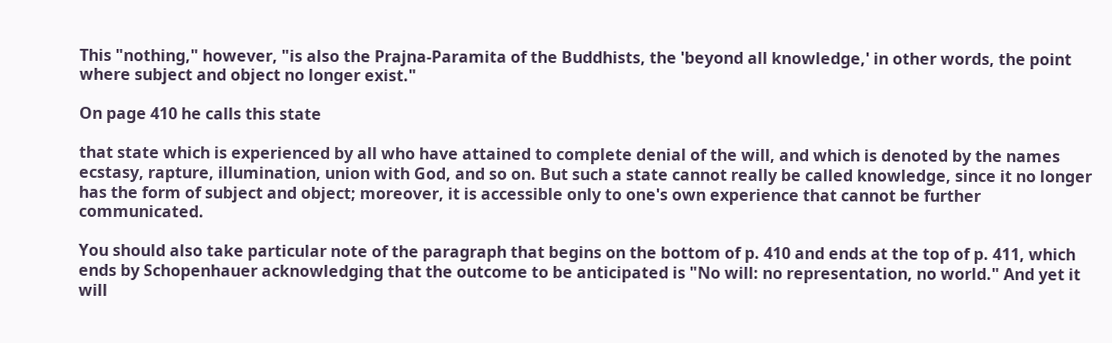This "nothing," however, "is also the Prajna-Paramita of the Buddhists, the 'beyond all knowledge,' in other words, the point where subject and object no longer exist."

On page 410 he calls this state

that state which is experienced by all who have attained to complete denial of the will, and which is denoted by the names ecstasy, rapture, illumination, union with God, and so on. But such a state cannot really be called knowledge, since it no longer has the form of subject and object; moreover, it is accessible only to one's own experience that cannot be further communicated.

You should also take particular note of the paragraph that begins on the bottom of p. 410 and ends at the top of p. 411, which ends by Schopenhauer acknowledging that the outcome to be anticipated is "No will: no representation, no world." And yet it will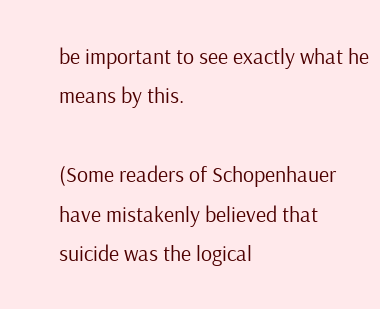be important to see exactly what he means by this.

(Some readers of Schopenhauer have mistakenly believed that suicide was the logical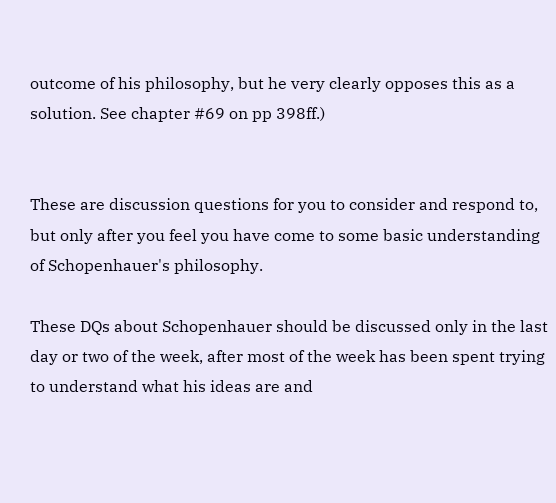outcome of his philosophy, but he very clearly opposes this as a solution. See chapter #69 on pp 398ff.)


These are discussion questions for you to consider and respond to, but only after you feel you have come to some basic understanding of Schopenhauer's philosophy.

These DQs about Schopenhauer should be discussed only in the last day or two of the week, after most of the week has been spent trying to understand what his ideas are and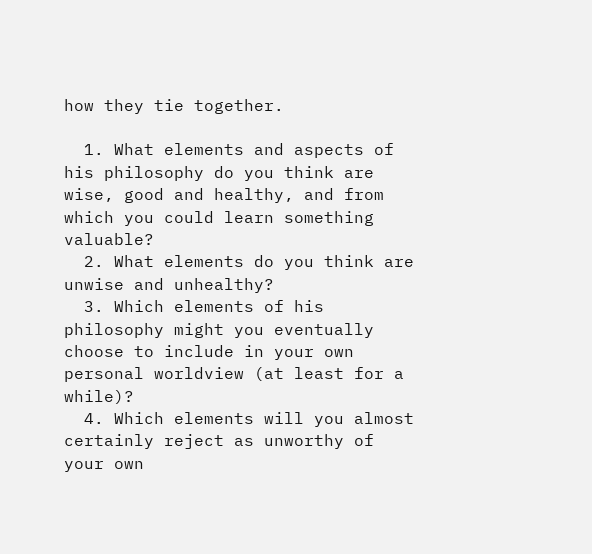how they tie together.

  1. What elements and aspects of his philosophy do you think are wise, good and healthy, and from which you could learn something valuable?
  2. What elements do you think are unwise and unhealthy?
  3. Which elements of his philosophy might you eventually choose to include in your own personal worldview (at least for a while)?
  4. Which elements will you almost certainly reject as unworthy of your own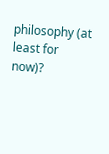philosophy (at least for now)?